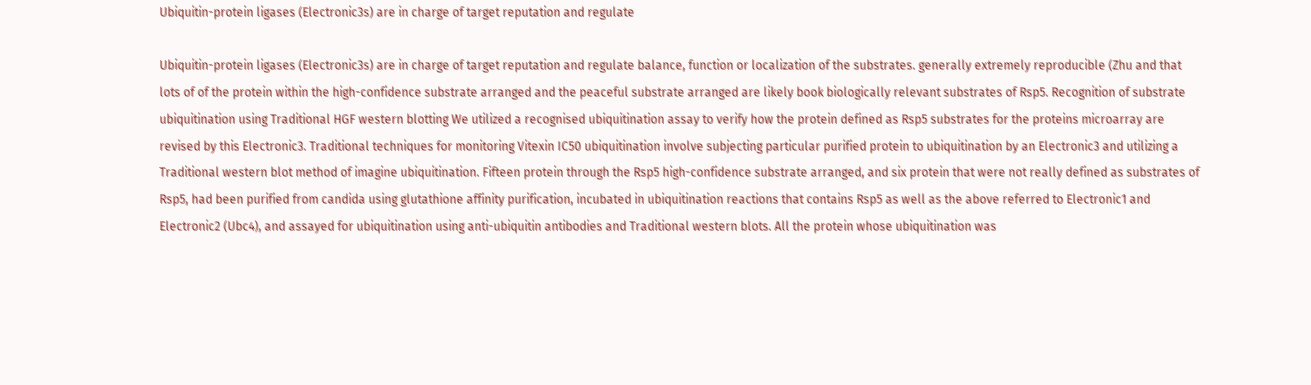Ubiquitin-protein ligases (Electronic3s) are in charge of target reputation and regulate

Ubiquitin-protein ligases (Electronic3s) are in charge of target reputation and regulate balance, function or localization of the substrates. generally extremely reproducible (Zhu and that lots of of the protein within the high-confidence substrate arranged and the peaceful substrate arranged are likely book biologically relevant substrates of Rsp5. Recognition of substrate ubiquitination using Traditional HGF western blotting We utilized a recognised ubiquitination assay to verify how the protein defined as Rsp5 substrates for the proteins microarray are revised by this Electronic3. Traditional techniques for monitoring Vitexin IC50 ubiquitination involve subjecting particular purified protein to ubiquitination by an Electronic3 and utilizing a Traditional western blot method of imagine ubiquitination. Fifteen protein through the Rsp5 high-confidence substrate arranged, and six protein that were not really defined as substrates of Rsp5, had been purified from candida using glutathione affinity purification, incubated in ubiquitination reactions that contains Rsp5 as well as the above referred to Electronic1 and Electronic2 (Ubc4), and assayed for ubiquitination using anti-ubiquitin antibodies and Traditional western blots. All the protein whose ubiquitination was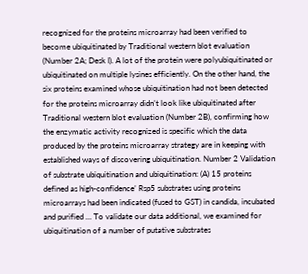recognized for the proteins microarray had been verified to become ubiquitinated by Traditional western blot evaluation (Number 2A; Desk I). A lot of the protein were polyubiquitinated or ubiquitinated on multiple lysines efficiently. On the other hand, the six proteins examined whose ubiquitination had not been detected for the proteins microarray didn’t look like ubiquitinated after Traditional western blot evaluation (Number 2B), confirming how the enzymatic activity recognized is specific which the data produced by the proteins microarray strategy are in keeping with established ways of discovering ubiquitination. Number 2 Validation of substrate ubiquitination and ubiquitination: (A) 15 proteins defined as high-confidence’ Rsp5 substrates using proteins microarrays had been indicated (fused to GST) in candida, incubated and purified … To validate our data additional, we examined for ubiquitination of a number of putative substrates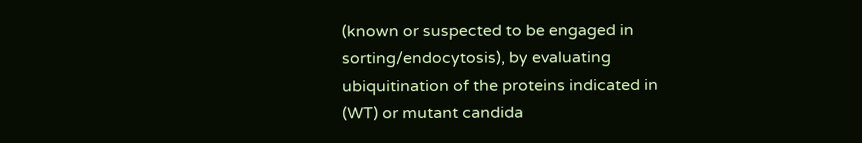(known or suspected to be engaged in sorting/endocytosis), by evaluating ubiquitination of the proteins indicated in (WT) or mutant candida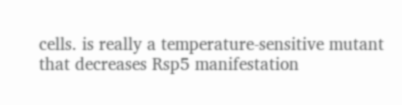cells. is really a temperature-sensitive mutant that decreases Rsp5 manifestation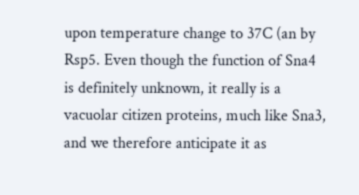upon temperature change to 37C (an by Rsp5. Even though the function of Sna4 is definitely unknown, it really is a vacuolar citizen proteins, much like Sna3, and we therefore anticipate it as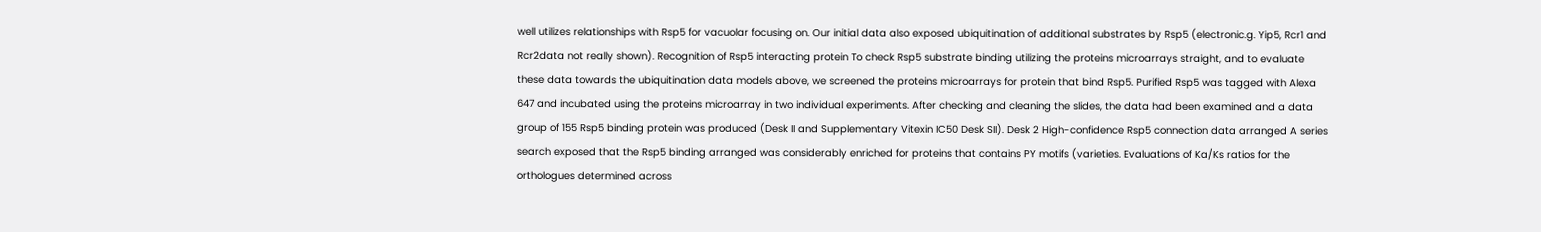well utilizes relationships with Rsp5 for vacuolar focusing on. Our initial data also exposed ubiquitination of additional substrates by Rsp5 (electronic.g. Yip5, Rcr1 and Rcr2data not really shown). Recognition of Rsp5 interacting protein To check Rsp5 substrate binding utilizing the proteins microarrays straight, and to evaluate these data towards the ubiquitination data models above, we screened the proteins microarrays for protein that bind Rsp5. Purified Rsp5 was tagged with Alexa 647 and incubated using the proteins microarray in two individual experiments. After checking and cleaning the slides, the data had been examined and a data group of 155 Rsp5 binding protein was produced (Desk II and Supplementary Vitexin IC50 Desk SII). Desk 2 High-confidence Rsp5 connection data arranged A series search exposed that the Rsp5 binding arranged was considerably enriched for proteins that contains PY motifs (varieties. Evaluations of Ka/Ks ratios for the orthologues determined across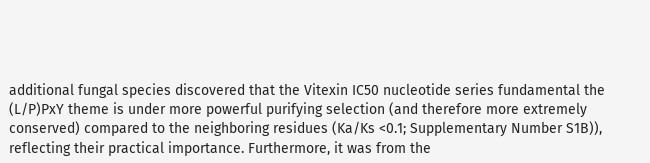additional fungal species discovered that the Vitexin IC50 nucleotide series fundamental the (L/P)PxY theme is under more powerful purifying selection (and therefore more extremely conserved) compared to the neighboring residues (Ka/Ks <0.1; Supplementary Number S1B)), reflecting their practical importance. Furthermore, it was from the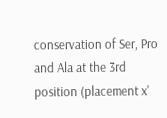conservation of Ser, Pro and Ala at the 3rd position (placement x'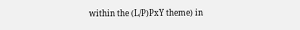within the (L/P)PxY theme) in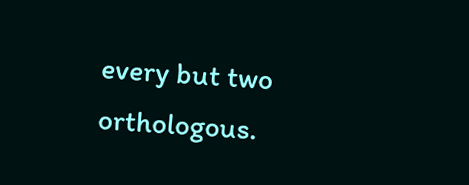every but two orthologous.